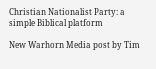Christian Nationalist Party: a simple Biblical platform

New Warhorn Media post by Tim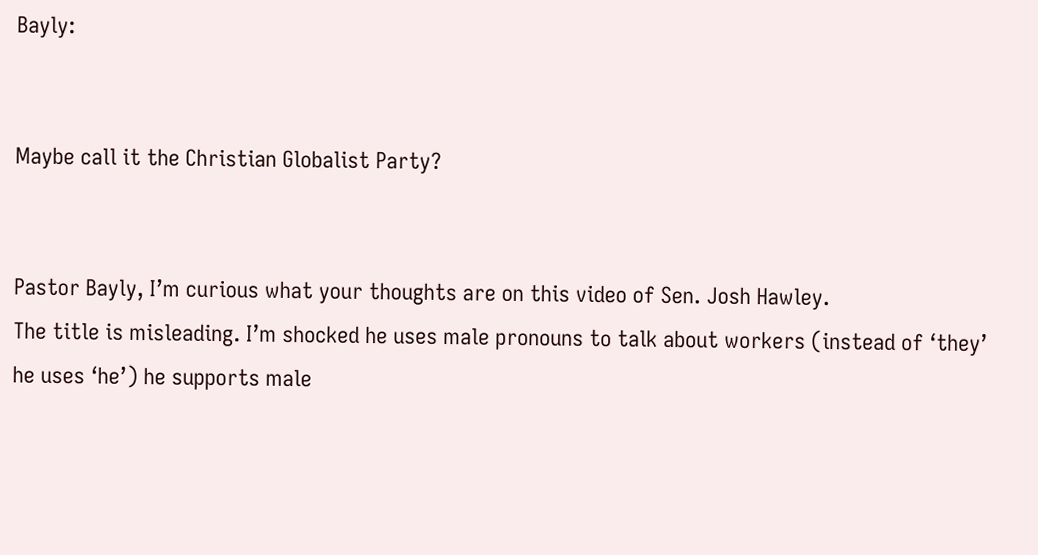Bayly:


Maybe call it the Christian Globalist Party?


Pastor Bayly, I’m curious what your thoughts are on this video of Sen. Josh Hawley.
The title is misleading. I’m shocked he uses male pronouns to talk about workers (instead of ‘they’ he uses ‘he’) he supports male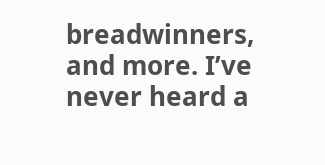breadwinners, and more. I’ve never heard a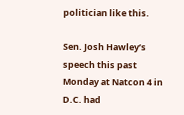politician like this.

Sen. Josh Hawley’s speech this past Monday at Natcon 4 in D.C. had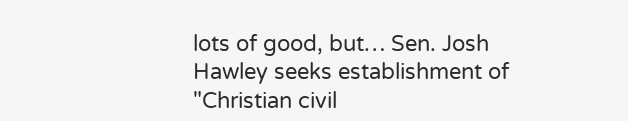lots of good, but… Sen. Josh Hawley seeks establishment of "Christian civil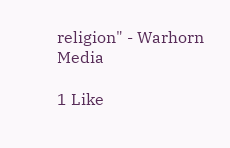religion" - Warhorn Media

1 Like